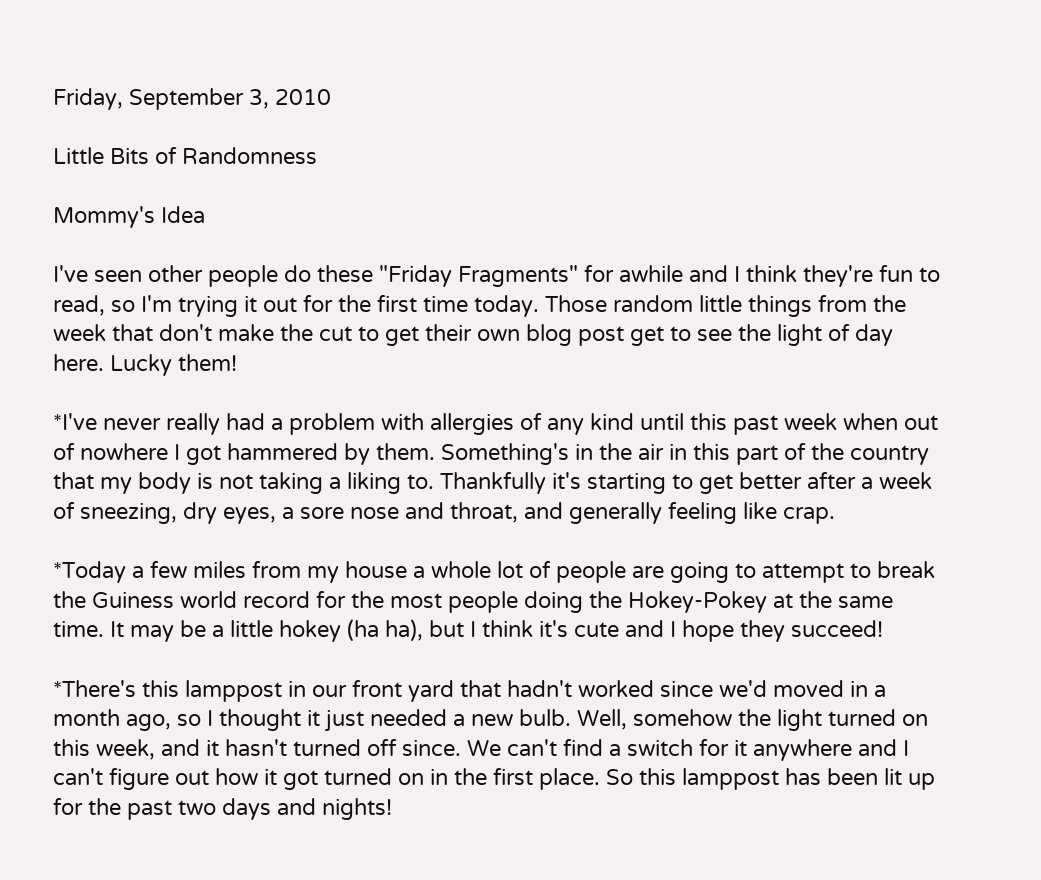Friday, September 3, 2010

Little Bits of Randomness

Mommy's Idea

I've seen other people do these "Friday Fragments" for awhile and I think they're fun to read, so I'm trying it out for the first time today. Those random little things from the week that don't make the cut to get their own blog post get to see the light of day here. Lucky them!

*I've never really had a problem with allergies of any kind until this past week when out of nowhere I got hammered by them. Something's in the air in this part of the country that my body is not taking a liking to. Thankfully it's starting to get better after a week of sneezing, dry eyes, a sore nose and throat, and generally feeling like crap.

*Today a few miles from my house a whole lot of people are going to attempt to break the Guiness world record for the most people doing the Hokey-Pokey at the same time. It may be a little hokey (ha ha), but I think it's cute and I hope they succeed!

*There's this lamppost in our front yard that hadn't worked since we'd moved in a month ago, so I thought it just needed a new bulb. Well, somehow the light turned on this week, and it hasn't turned off since. We can't find a switch for it anywhere and I can't figure out how it got turned on in the first place. So this lamppost has been lit up for the past two days and nights!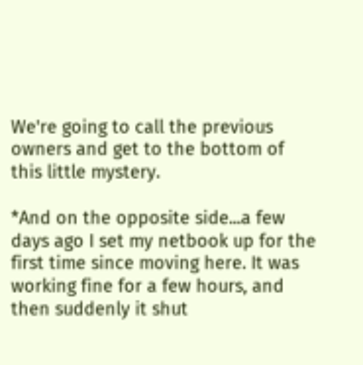We're going to call the previous owners and get to the bottom of this little mystery.

*And on the opposite side...a few days ago I set my netbook up for the first time since moving here. It was working fine for a few hours, and then suddenly it shut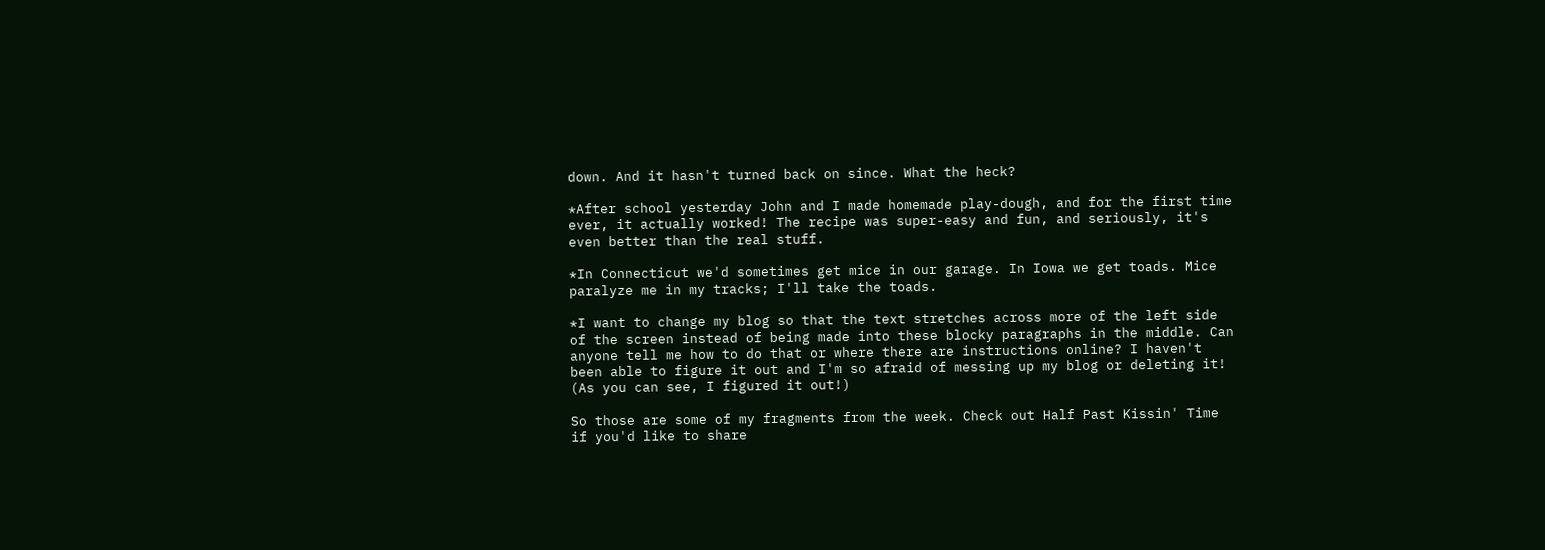down. And it hasn't turned back on since. What the heck?

*After school yesterday John and I made homemade play-dough, and for the first time ever, it actually worked! The recipe was super-easy and fun, and seriously, it's even better than the real stuff.

*In Connecticut we'd sometimes get mice in our garage. In Iowa we get toads. Mice paralyze me in my tracks; I'll take the toads.

*I want to change my blog so that the text stretches across more of the left side of the screen instead of being made into these blocky paragraphs in the middle. Can anyone tell me how to do that or where there are instructions online? I haven't been able to figure it out and I'm so afraid of messing up my blog or deleting it!
(As you can see, I figured it out!)

So those are some of my fragments from the week. Check out Half Past Kissin' Time if you'd like to share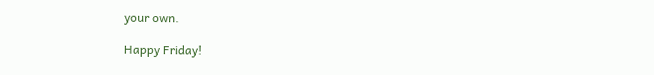your own.

Happy Friday!